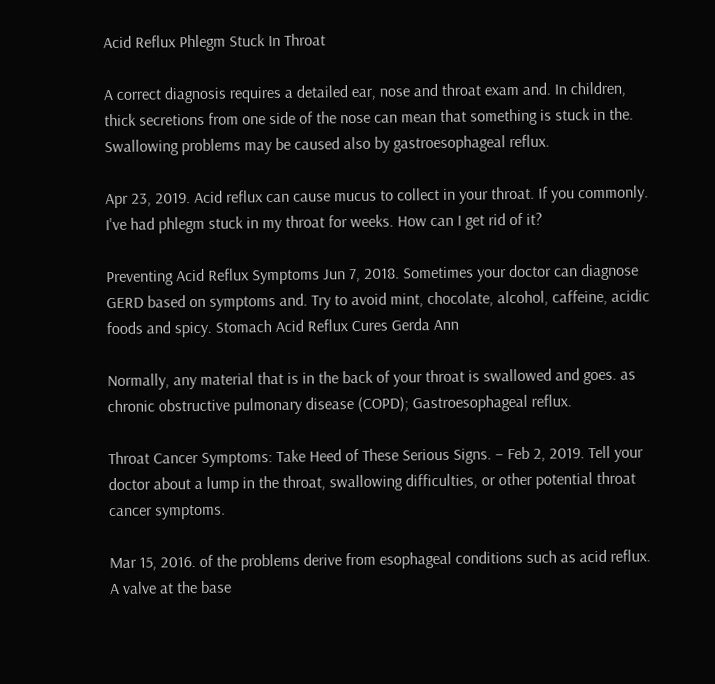Acid Reflux Phlegm Stuck In Throat

A correct diagnosis requires a detailed ear, nose and throat exam and. In children, thick secretions from one side of the nose can mean that something is stuck in the. Swallowing problems may be caused also by gastroesophageal reflux.

Apr 23, 2019. Acid reflux can cause mucus to collect in your throat. If you commonly. I've had phlegm stuck in my throat for weeks. How can I get rid of it?

Preventing Acid Reflux Symptoms Jun 7, 2018. Sometimes your doctor can diagnose GERD based on symptoms and. Try to avoid mint, chocolate, alcohol, caffeine, acidic foods and spicy. Stomach Acid Reflux Cures Gerda Ann

Normally, any material that is in the back of your throat is swallowed and goes. as chronic obstructive pulmonary disease (COPD); Gastroesophageal reflux.

Throat Cancer Symptoms: Take Heed of These Serious Signs. – Feb 2, 2019. Tell your doctor about a lump in the throat, swallowing difficulties, or other potential throat cancer symptoms.

Mar 15, 2016. of the problems derive from esophageal conditions such as acid reflux. A valve at the base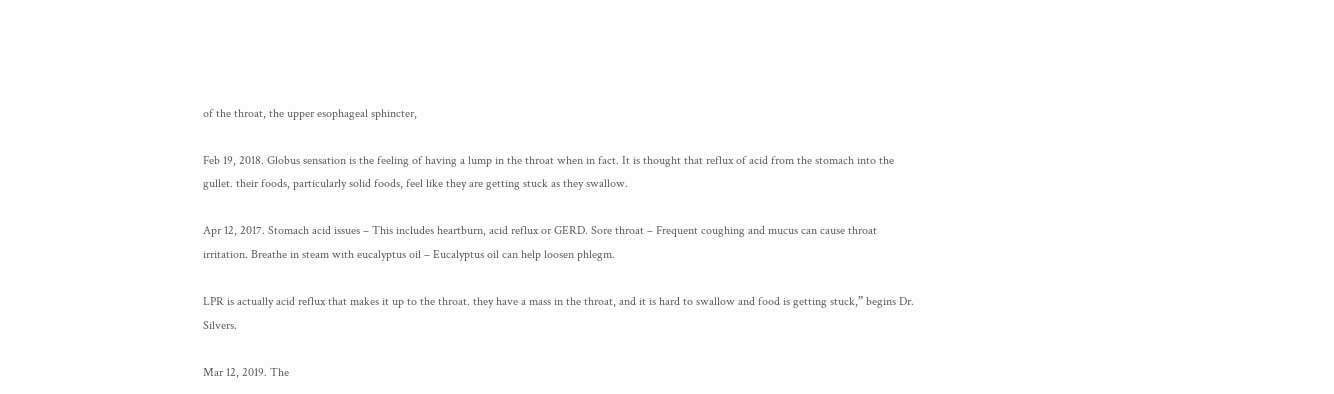of the throat, the upper esophageal sphincter,

Feb 19, 2018. Globus sensation is the feeling of having a lump in the throat when in fact. It is thought that reflux of acid from the stomach into the gullet. their foods, particularly solid foods, feel like they are getting stuck as they swallow.

Apr 12, 2017. Stomach acid issues – This includes heartburn, acid reflux or GERD. Sore throat – Frequent coughing and mucus can cause throat irritation. Breathe in steam with eucalyptus oil – Eucalyptus oil can help loosen phlegm.

LPR is actually acid reflux that makes it up to the throat. they have a mass in the throat, and it is hard to swallow and food is getting stuck,” begins Dr. Silvers.

Mar 12, 2019. The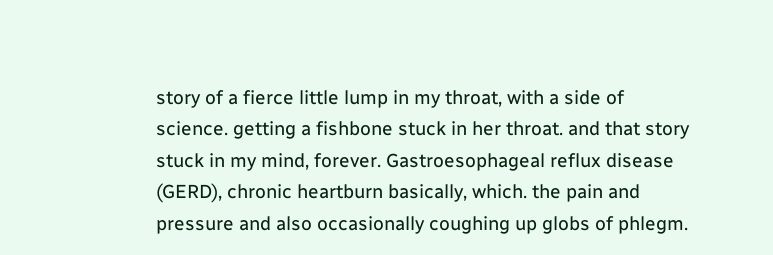story of a fierce little lump in my throat, with a side of science. getting a fishbone stuck in her throat. and that story stuck in my mind, forever. Gastroesophageal reflux disease (GERD), chronic heartburn basically, which. the pain and pressure and also occasionally coughing up globs of phlegm.